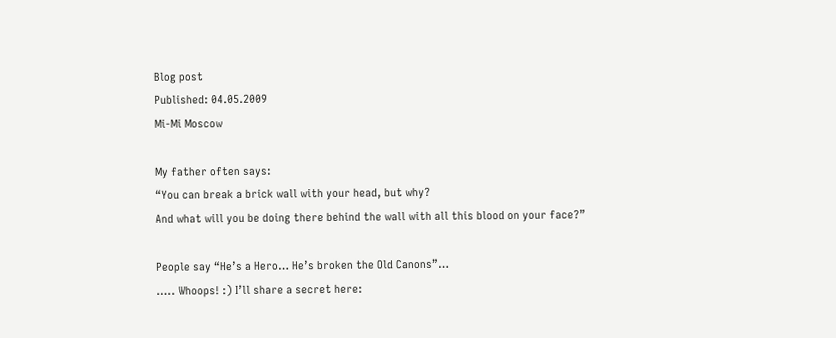Blog post
Published: 04.05.2009
Mi-Mi Moscow

My father often says:
“You can break a brick wall with your head, but why?
And what will you be doing there behind the wall with all this blood on your face?”

People say “He’s a Hero… He’s broken the Old Canons”…
….. Whoops! :) I’ll share a secret here: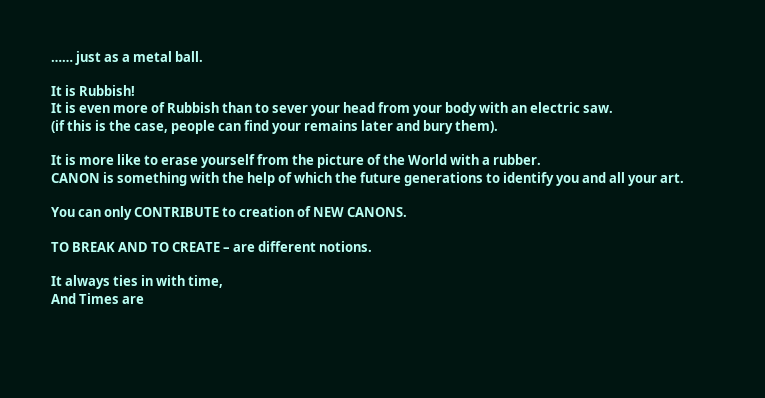…… just as a metal ball.

It is Rubbish!
It is even more of Rubbish than to sever your head from your body with an electric saw.
(if this is the case, people can find your remains later and bury them).

It is more like to erase yourself from the picture of the World with a rubber.
CANON is something with the help of which the future generations to identify you and all your art.

You can only CONTRIBUTE to creation of NEW CANONS.

TO BREAK AND TO CREATE – are different notions.

It always ties in with time,
And Times are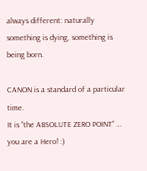always different: naturally something is dying, something is being born.

CANON is a standard of a particular time.
It is “the ABSOLUTE ZERO POINT” … you are a Hero! :)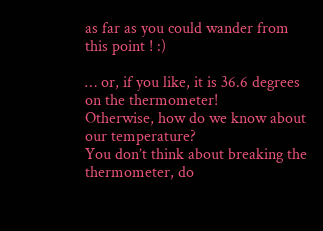as far as you could wander from this point ! :)

… or, if you like, it is 36.6 degrees on the thermometer!
Otherwise, how do we know about our temperature?
You don’t think about breaking the thermometer, do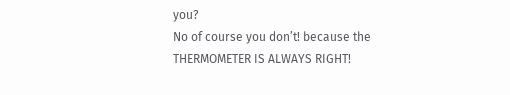you?
No of course you don’t! because the THERMOMETER IS ALWAYS RIGHT!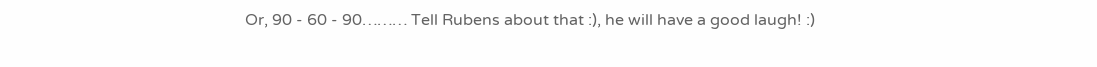Or, 90 - 60 - 90……… Tell Rubens about that :), he will have a good laugh! :)